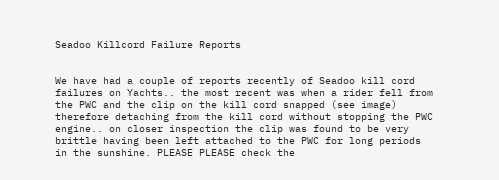Seadoo Killcord Failure Reports


We have had a couple of reports recently of Seadoo kill cord failures on Yachts.. the most recent was when a rider fell from the PWC and the clip on the kill cord snapped (see image) therefore detaching from the kill cord without stopping the PWC engine.. on closer inspection the clip was found to be very brittle having been left attached to the PWC for long periods in the sunshine. PLEASE PLEASE check the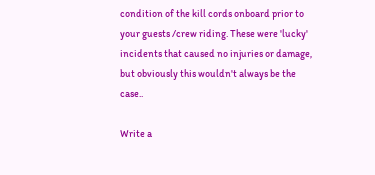condition of the kill cords onboard prior to your guests /crew riding. These were 'lucky' incidents that caused no injuries or damage, but obviously this wouldn't always be the case..

Write a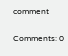comment

Comments: 0